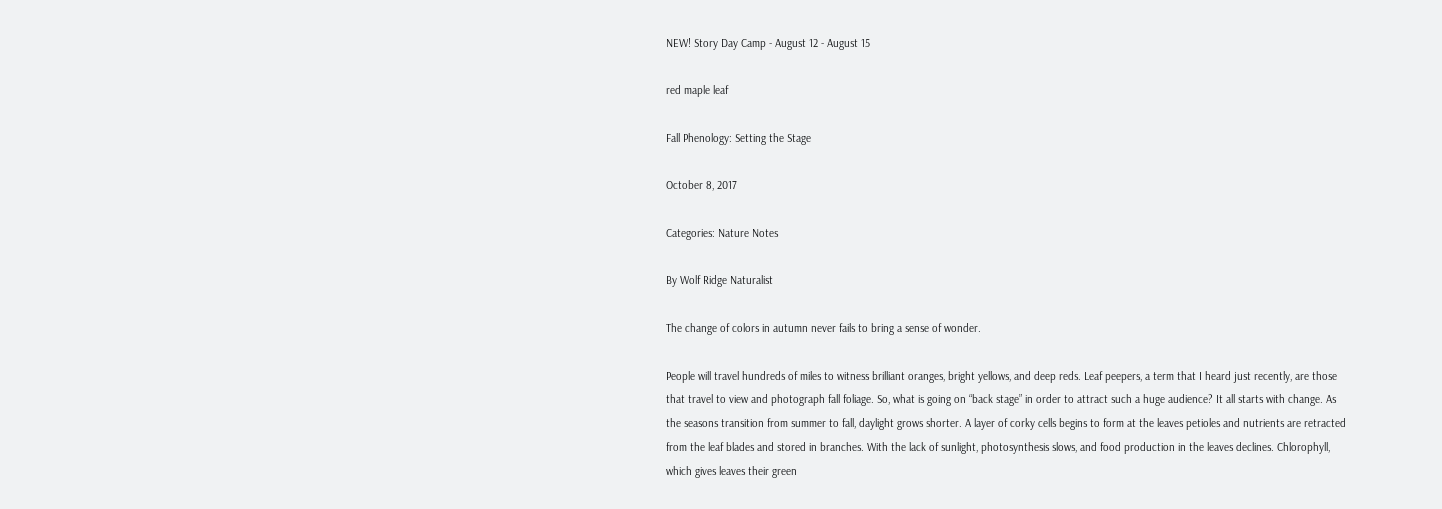NEW! Story Day Camp - August 12 - August 15

red maple leaf

Fall Phenology: Setting the Stage

October 8, 2017

Categories: Nature Notes

By Wolf Ridge Naturalist

The change of colors in autumn never fails to bring a sense of wonder.

People will travel hundreds of miles to witness brilliant oranges, bright yellows, and deep reds. Leaf peepers, a term that I heard just recently, are those that travel to view and photograph fall foliage. So, what is going on “back stage” in order to attract such a huge audience? It all starts with change. As the seasons transition from summer to fall, daylight grows shorter. A layer of corky cells begins to form at the leaves petioles and nutrients are retracted from the leaf blades and stored in branches. With the lack of sunlight, photosynthesis slows, and food production in the leaves declines. Chlorophyll, which gives leaves their green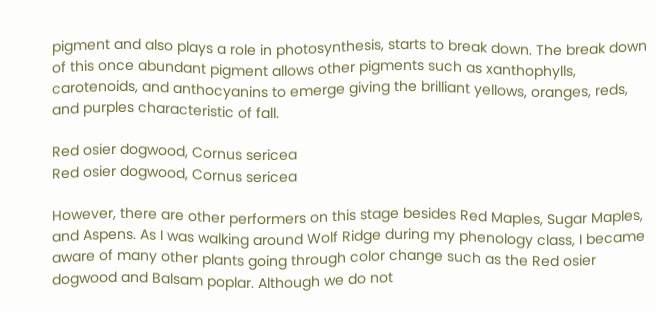pigment and also plays a role in photosynthesis, starts to break down. The break down of this once abundant pigment allows other pigments such as xanthophylls, carotenoids, and anthocyanins to emerge giving the brilliant yellows, oranges, reds, and purples characteristic of fall.

Red osier dogwood, Cornus sericea
Red osier dogwood, Cornus sericea

However, there are other performers on this stage besides Red Maples, Sugar Maples, and Aspens. As I was walking around Wolf Ridge during my phenology class, I became aware of many other plants going through color change such as the Red osier dogwood and Balsam poplar. Although we do not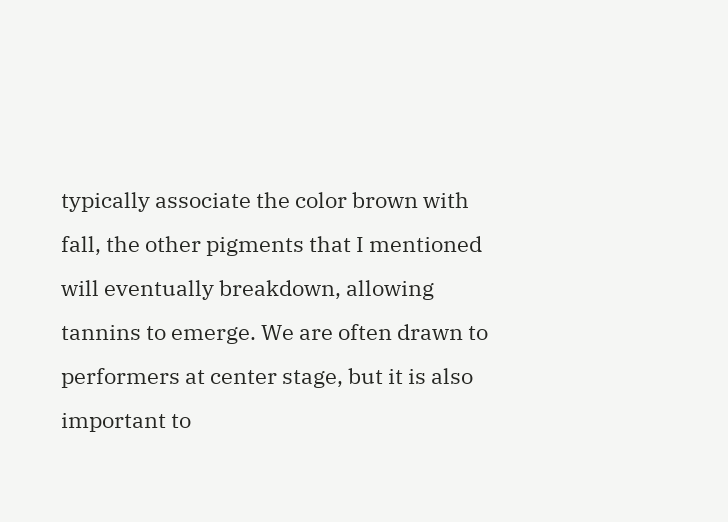typically associate the color brown with fall, the other pigments that I mentioned will eventually breakdown, allowing tannins to emerge. We are often drawn to performers at center stage, but it is also important to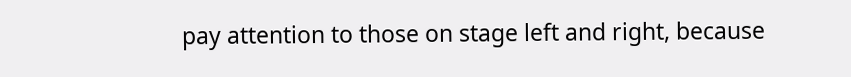pay attention to those on stage left and right, because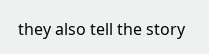they also tell the story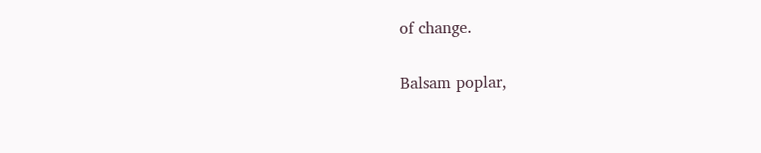of change.

Balsam poplar,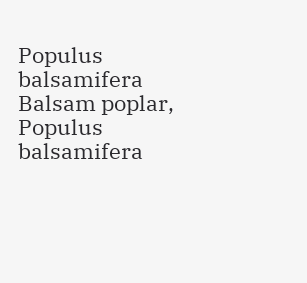Populus balsamifera
Balsam poplar, Populus balsamifera